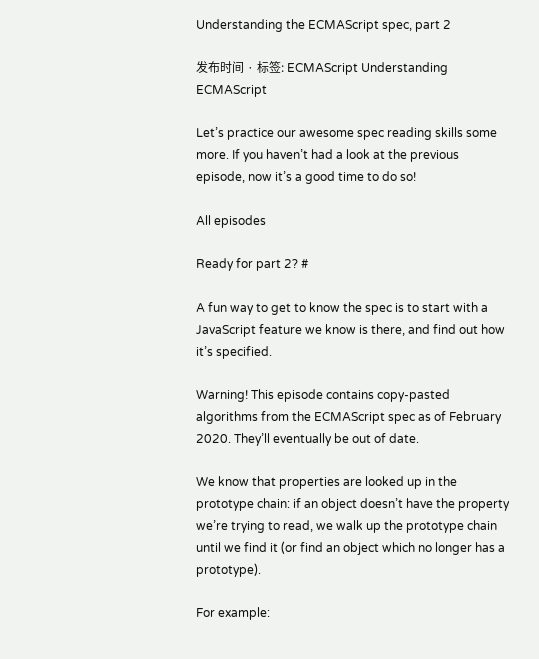Understanding the ECMAScript spec, part 2

发布时间 · 标签: ECMAScript Understanding ECMAScript

Let’s practice our awesome spec reading skills some more. If you haven’t had a look at the previous episode, now it’s a good time to do so!

All episodes

Ready for part 2? #

A fun way to get to know the spec is to start with a JavaScript feature we know is there, and find out how it’s specified.

Warning! This episode contains copy-pasted algorithms from the ECMAScript spec as of February 2020. They’ll eventually be out of date.

We know that properties are looked up in the prototype chain: if an object doesn’t have the property we’re trying to read, we walk up the prototype chain until we find it (or find an object which no longer has a prototype).

For example: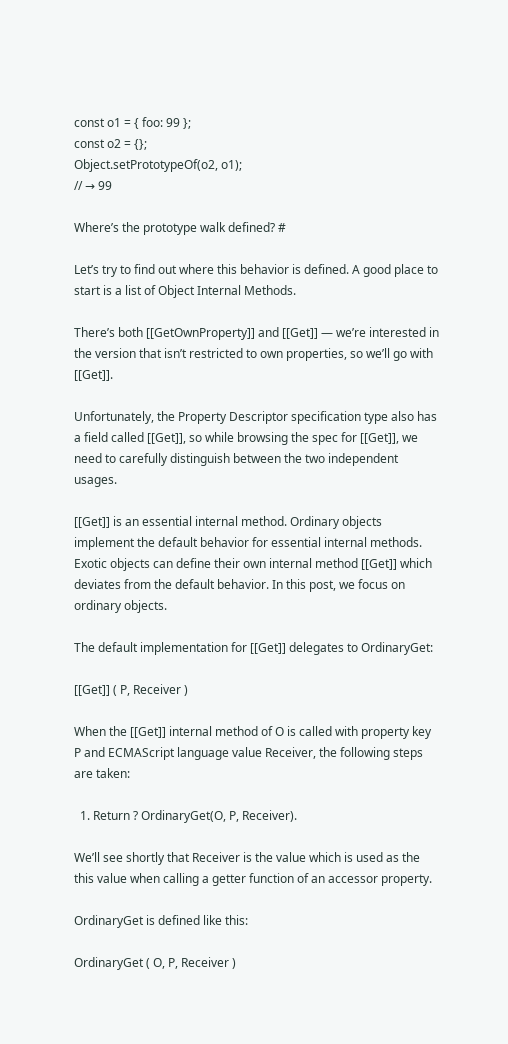const o1 = { foo: 99 };
const o2 = {};
Object.setPrototypeOf(o2, o1);
// → 99

Where’s the prototype walk defined? #

Let’s try to find out where this behavior is defined. A good place to start is a list of Object Internal Methods.

There’s both [[GetOwnProperty]] and [[Get]] — we’re interested in the version that isn’t restricted to own properties, so we’ll go with [[Get]].

Unfortunately, the Property Descriptor specification type also has a field called [[Get]], so while browsing the spec for [[Get]], we need to carefully distinguish between the two independent usages.

[[Get]] is an essential internal method. Ordinary objects implement the default behavior for essential internal methods. Exotic objects can define their own internal method [[Get]] which deviates from the default behavior. In this post, we focus on ordinary objects.

The default implementation for [[Get]] delegates to OrdinaryGet:

[[Get]] ( P, Receiver )

When the [[Get]] internal method of O is called with property key P and ECMAScript language value Receiver, the following steps are taken:

  1. Return ? OrdinaryGet(O, P, Receiver).

We’ll see shortly that Receiver is the value which is used as the this value when calling a getter function of an accessor property.

OrdinaryGet is defined like this:

OrdinaryGet ( O, P, Receiver )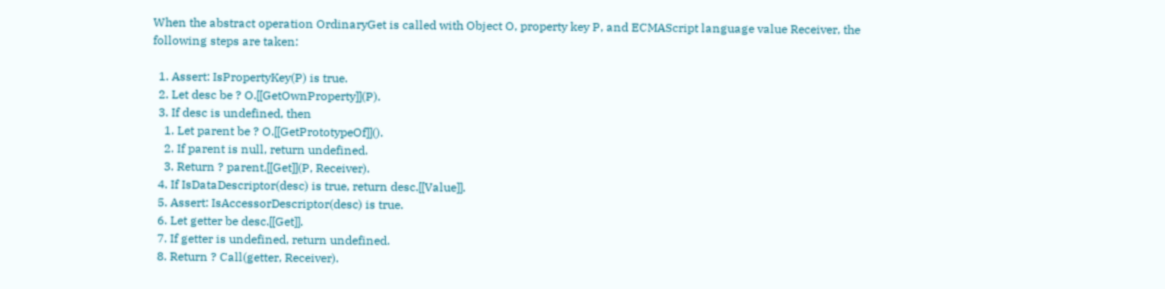When the abstract operation OrdinaryGet is called with Object O, property key P, and ECMAScript language value Receiver, the following steps are taken:

  1. Assert: IsPropertyKey(P) is true.
  2. Let desc be ? O.[[GetOwnProperty]](P).
  3. If desc is undefined, then
    1. Let parent be ? O.[[GetPrototypeOf]]().
    2. If parent is null, return undefined.
    3. Return ? parent.[[Get]](P, Receiver).
  4. If IsDataDescriptor(desc) is true, return desc.[[Value]].
  5. Assert: IsAccessorDescriptor(desc) is true.
  6. Let getter be desc.[[Get]].
  7. If getter is undefined, return undefined.
  8. Return ? Call(getter, Receiver).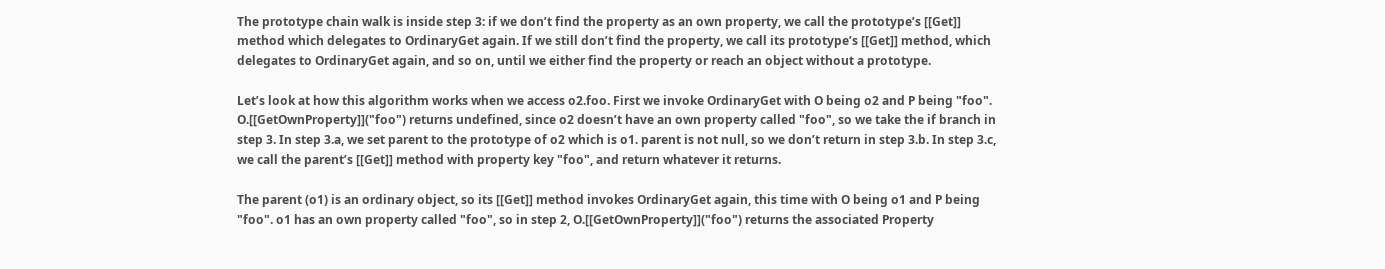The prototype chain walk is inside step 3: if we don’t find the property as an own property, we call the prototype’s [[Get]] method which delegates to OrdinaryGet again. If we still don’t find the property, we call its prototype’s [[Get]] method, which delegates to OrdinaryGet again, and so on, until we either find the property or reach an object without a prototype.

Let’s look at how this algorithm works when we access o2.foo. First we invoke OrdinaryGet with O being o2 and P being "foo". O.[[GetOwnProperty]]("foo") returns undefined, since o2 doesn’t have an own property called "foo", so we take the if branch in step 3. In step 3.a, we set parent to the prototype of o2 which is o1. parent is not null, so we don’t return in step 3.b. In step 3.c, we call the parent’s [[Get]] method with property key "foo", and return whatever it returns.

The parent (o1) is an ordinary object, so its [[Get]] method invokes OrdinaryGet again, this time with O being o1 and P being "foo". o1 has an own property called "foo", so in step 2, O.[[GetOwnProperty]]("foo") returns the associated Property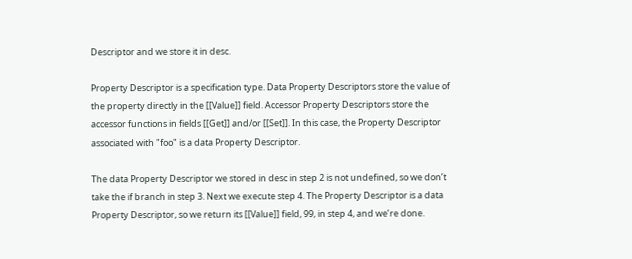Descriptor and we store it in desc.

Property Descriptor is a specification type. Data Property Descriptors store the value of the property directly in the [[Value]] field. Accessor Property Descriptors store the accessor functions in fields [[Get]] and/or [[Set]]. In this case, the Property Descriptor associated with "foo" is a data Property Descriptor.

The data Property Descriptor we stored in desc in step 2 is not undefined, so we don’t take the if branch in step 3. Next we execute step 4. The Property Descriptor is a data Property Descriptor, so we return its [[Value]] field, 99, in step 4, and we’re done.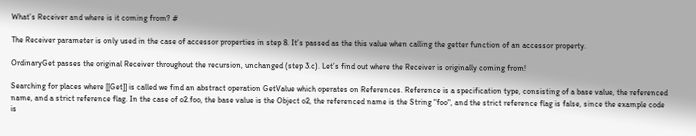What’s Receiver and where is it coming from? #

The Receiver parameter is only used in the case of accessor properties in step 8. It’s passed as the this value when calling the getter function of an accessor property.

OrdinaryGet passes the original Receiver throughout the recursion, unchanged (step 3.c). Let’s find out where the Receiver is originally coming from!

Searching for places where [[Get]] is called we find an abstract operation GetValue which operates on References. Reference is a specification type, consisting of a base value, the referenced name, and a strict reference flag. In the case of o2.foo, the base value is the Object o2, the referenced name is the String "foo", and the strict reference flag is false, since the example code is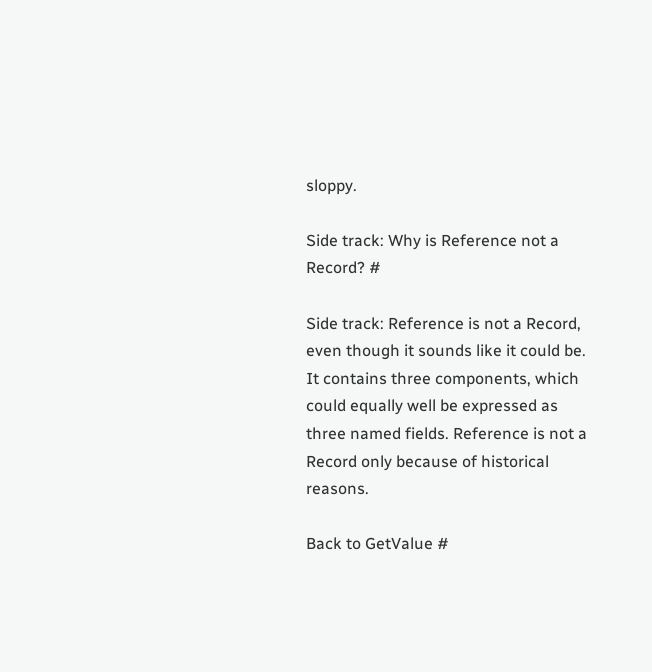sloppy.

Side track: Why is Reference not a Record? #

Side track: Reference is not a Record, even though it sounds like it could be. It contains three components, which could equally well be expressed as three named fields. Reference is not a Record only because of historical reasons.

Back to GetValue #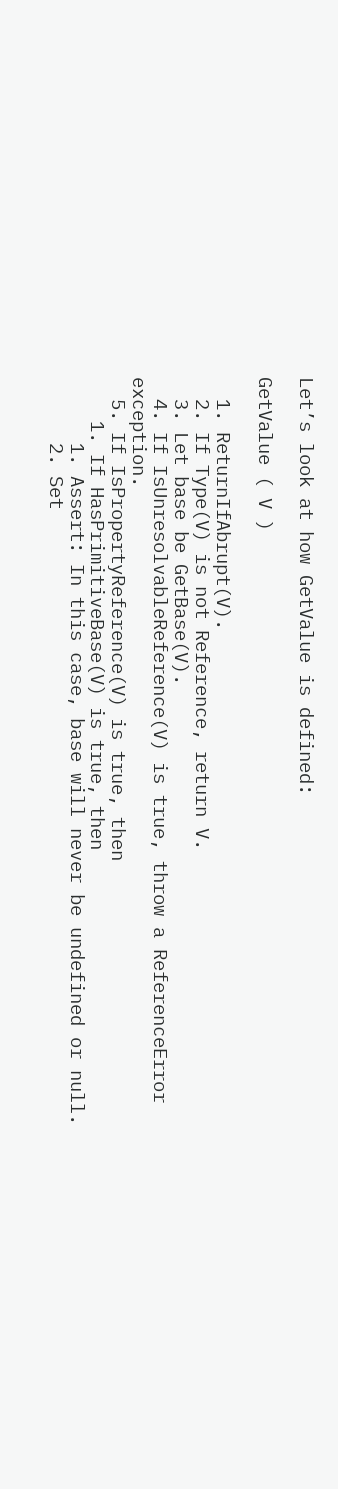Let’s look at how GetValue is defined:

GetValue ( V )

  1. ReturnIfAbrupt(V).
  2. If Type(V) is not Reference, return V.
  3. Let base be GetBase(V).
  4. If IsUnresolvableReference(V) is true, throw a ReferenceError exception.
  5. If IsPropertyReference(V) is true, then
    1. If HasPrimitiveBase(V) is true, then
      1. Assert: In this case, base will never be undefined or null.
      2. Set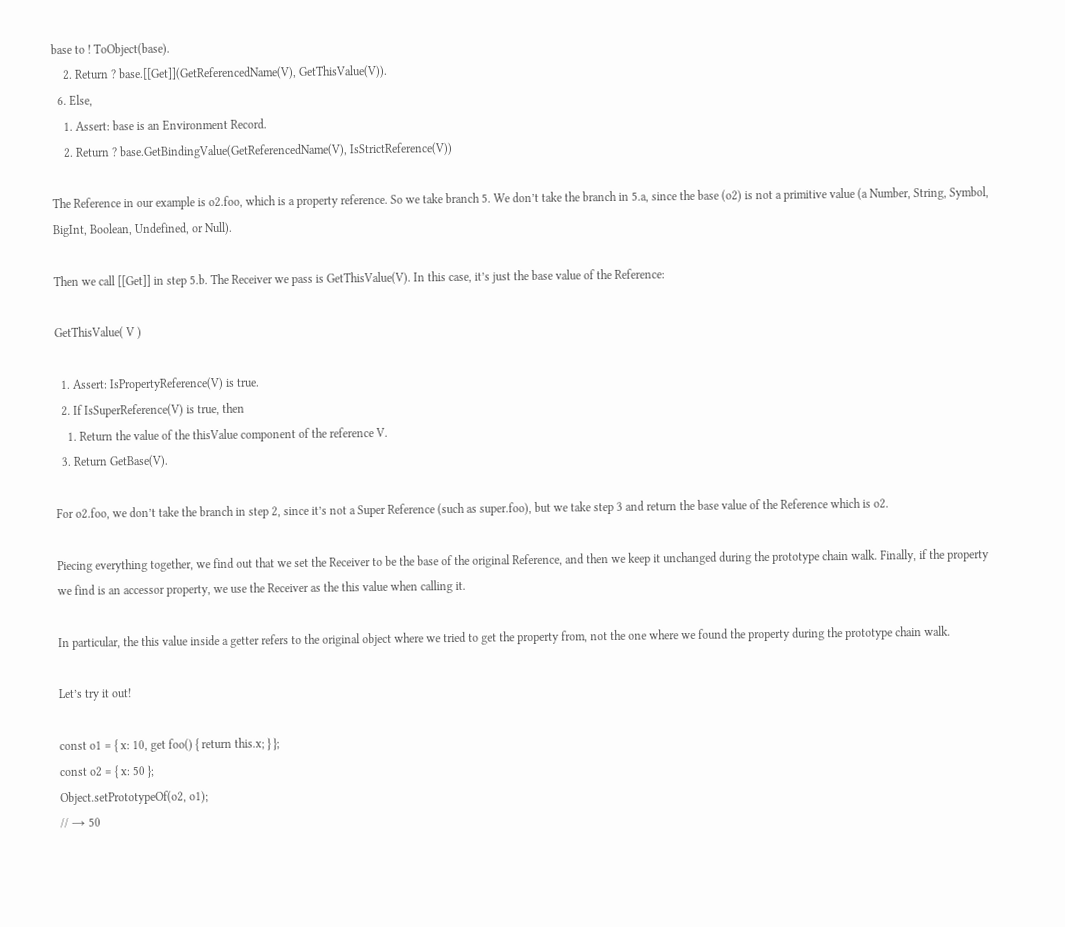base to ! ToObject(base).
    2. Return ? base.[[Get]](GetReferencedName(V), GetThisValue(V)).
  6. Else,
    1. Assert: base is an Environment Record.
    2. Return ? base.GetBindingValue(GetReferencedName(V), IsStrictReference(V))

The Reference in our example is o2.foo, which is a property reference. So we take branch 5. We don’t take the branch in 5.a, since the base (o2) is not a primitive value (a Number, String, Symbol, BigInt, Boolean, Undefined, or Null).

Then we call [[Get]] in step 5.b. The Receiver we pass is GetThisValue(V). In this case, it’s just the base value of the Reference:

GetThisValue( V )

  1. Assert: IsPropertyReference(V) is true.
  2. If IsSuperReference(V) is true, then
    1. Return the value of the thisValue component of the reference V.
  3. Return GetBase(V).

For o2.foo, we don’t take the branch in step 2, since it’s not a Super Reference (such as super.foo), but we take step 3 and return the base value of the Reference which is o2.

Piecing everything together, we find out that we set the Receiver to be the base of the original Reference, and then we keep it unchanged during the prototype chain walk. Finally, if the property we find is an accessor property, we use the Receiver as the this value when calling it.

In particular, the this value inside a getter refers to the original object where we tried to get the property from, not the one where we found the property during the prototype chain walk.

Let’s try it out!

const o1 = { x: 10, get foo() { return this.x; } };
const o2 = { x: 50 };
Object.setPrototypeOf(o2, o1);
// → 50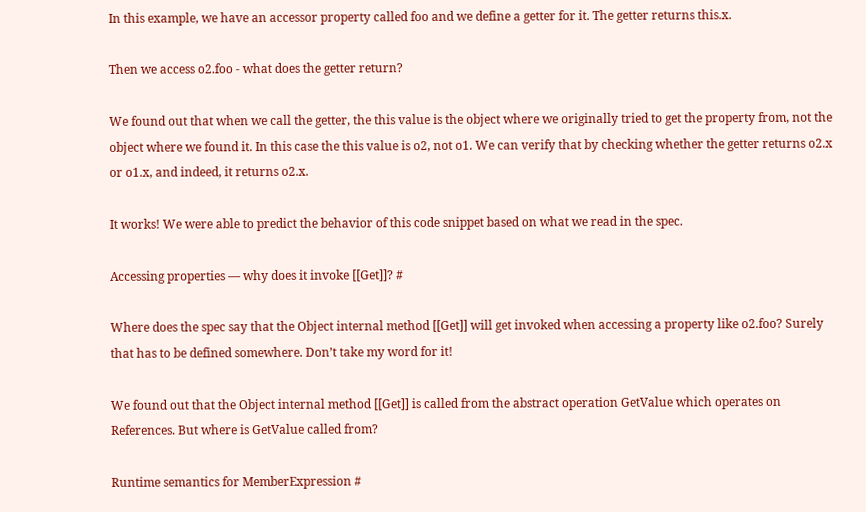In this example, we have an accessor property called foo and we define a getter for it. The getter returns this.x.

Then we access o2.foo - what does the getter return?

We found out that when we call the getter, the this value is the object where we originally tried to get the property from, not the object where we found it. In this case the this value is o2, not o1. We can verify that by checking whether the getter returns o2.x or o1.x, and indeed, it returns o2.x.

It works! We were able to predict the behavior of this code snippet based on what we read in the spec.

Accessing properties — why does it invoke [[Get]]? #

Where does the spec say that the Object internal method [[Get]] will get invoked when accessing a property like o2.foo? Surely that has to be defined somewhere. Don’t take my word for it!

We found out that the Object internal method [[Get]] is called from the abstract operation GetValue which operates on References. But where is GetValue called from?

Runtime semantics for MemberExpression #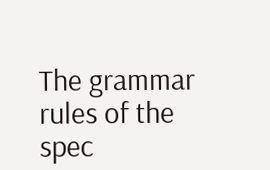The grammar rules of the spec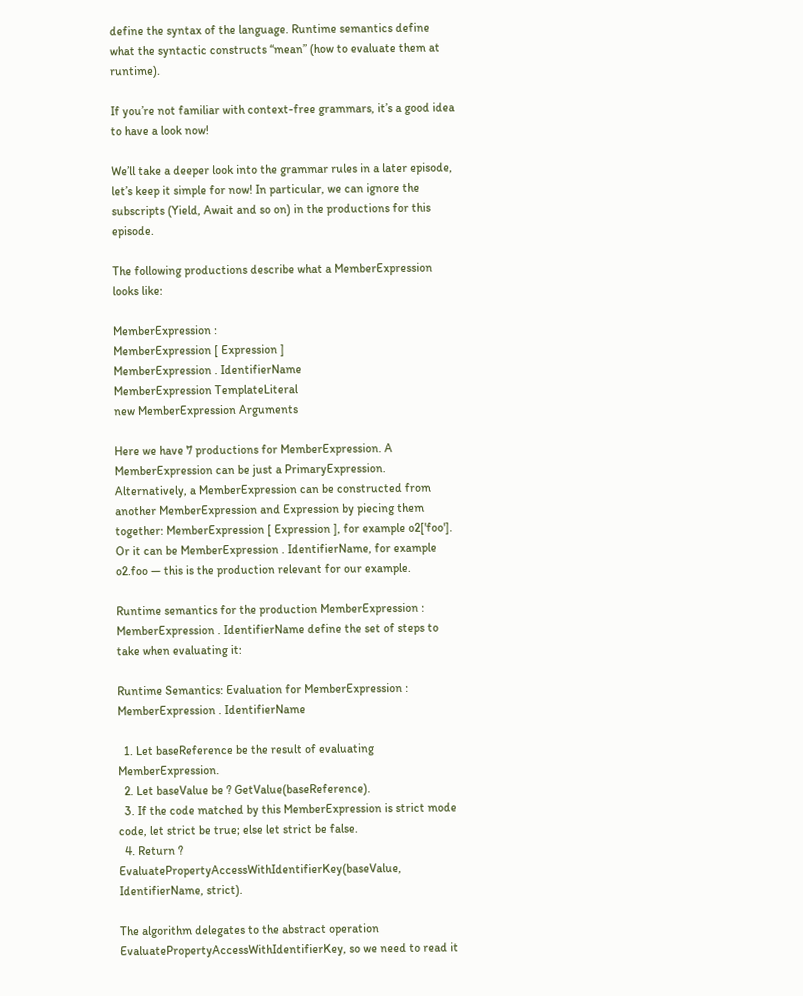define the syntax of the language. Runtime semantics define what the syntactic constructs “mean” (how to evaluate them at runtime).

If you’re not familiar with context-free grammars, it’s a good idea to have a look now!

We’ll take a deeper look into the grammar rules in a later episode, let’s keep it simple for now! In particular, we can ignore the subscripts (Yield, Await and so on) in the productions for this episode.

The following productions describe what a MemberExpression looks like:

MemberExpression :
MemberExpression [ Expression ]
MemberExpression . IdentifierName
MemberExpression TemplateLiteral
new MemberExpression Arguments

Here we have 7 productions for MemberExpression. A MemberExpression can be just a PrimaryExpression. Alternatively, a MemberExpression can be constructed from another MemberExpression and Expression by piecing them together: MemberExpression [ Expression ], for example o2['foo']. Or it can be MemberExpression . IdentifierName, for example o2.foo — this is the production relevant for our example.

Runtime semantics for the production MemberExpression : MemberExpression . IdentifierName define the set of steps to take when evaluating it:

Runtime Semantics: Evaluation for MemberExpression : MemberExpression . IdentifierName

  1. Let baseReference be the result of evaluating MemberExpression.
  2. Let baseValue be ? GetValue(baseReference).
  3. If the code matched by this MemberExpression is strict mode code, let strict be true; else let strict be false.
  4. Return ? EvaluatePropertyAccessWithIdentifierKey(baseValue, IdentifierName, strict).

The algorithm delegates to the abstract operation EvaluatePropertyAccessWithIdentifierKey, so we need to read it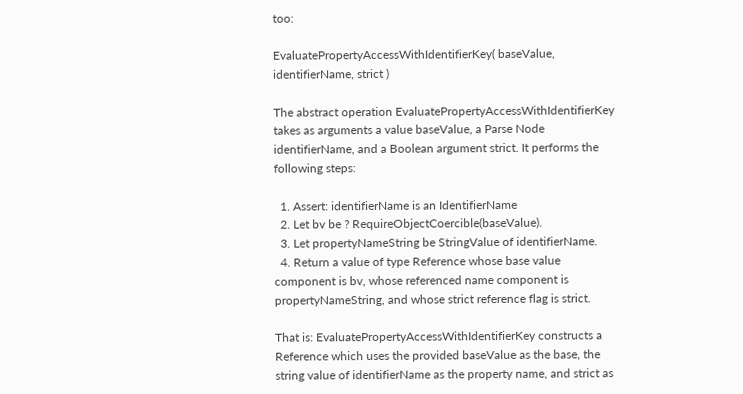too:

EvaluatePropertyAccessWithIdentifierKey( baseValue, identifierName, strict )

The abstract operation EvaluatePropertyAccessWithIdentifierKey takes as arguments a value baseValue, a Parse Node identifierName, and a Boolean argument strict. It performs the following steps:

  1. Assert: identifierName is an IdentifierName
  2. Let bv be ? RequireObjectCoercible(baseValue).
  3. Let propertyNameString be StringValue of identifierName.
  4. Return a value of type Reference whose base value component is bv, whose referenced name component is propertyNameString, and whose strict reference flag is strict.

That is: EvaluatePropertyAccessWithIdentifierKey constructs a Reference which uses the provided baseValue as the base, the string value of identifierName as the property name, and strict as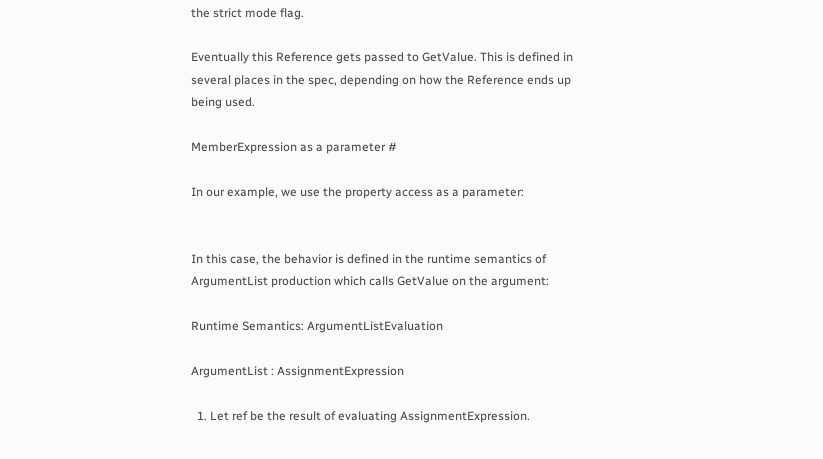the strict mode flag.

Eventually this Reference gets passed to GetValue. This is defined in several places in the spec, depending on how the Reference ends up being used.

MemberExpression as a parameter #

In our example, we use the property access as a parameter:


In this case, the behavior is defined in the runtime semantics of ArgumentList production which calls GetValue on the argument:

Runtime Semantics: ArgumentListEvaluation

ArgumentList : AssignmentExpression

  1. Let ref be the result of evaluating AssignmentExpression.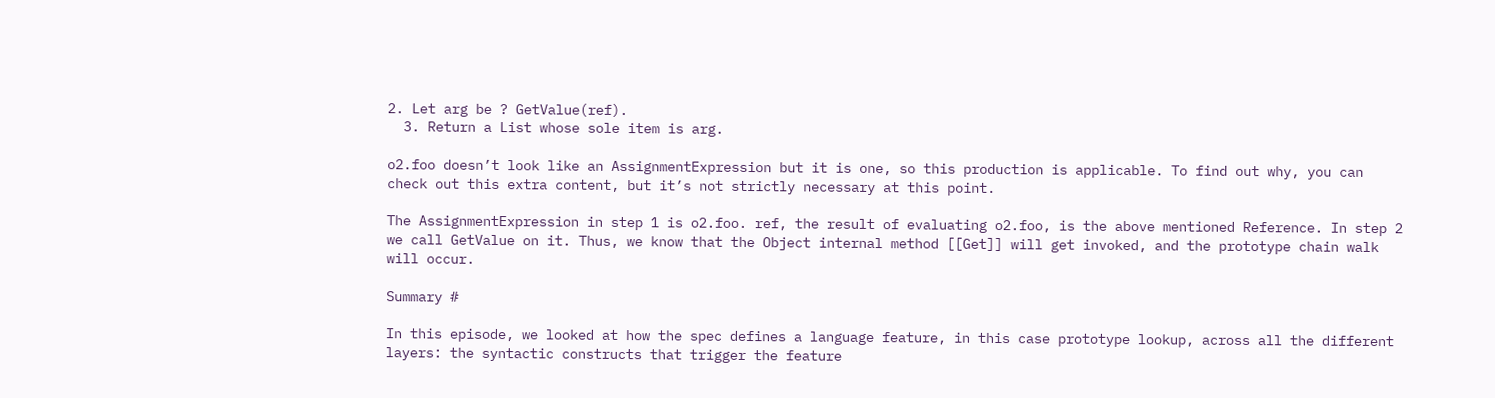2. Let arg be ? GetValue(ref).
  3. Return a List whose sole item is arg.

o2.foo doesn’t look like an AssignmentExpression but it is one, so this production is applicable. To find out why, you can check out this extra content, but it’s not strictly necessary at this point.

The AssignmentExpression in step 1 is o2.foo. ref, the result of evaluating o2.foo, is the above mentioned Reference. In step 2 we call GetValue on it. Thus, we know that the Object internal method [[Get]] will get invoked, and the prototype chain walk will occur.

Summary #

In this episode, we looked at how the spec defines a language feature, in this case prototype lookup, across all the different layers: the syntactic constructs that trigger the feature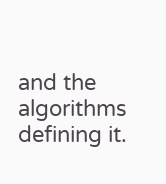and the algorithms defining it.